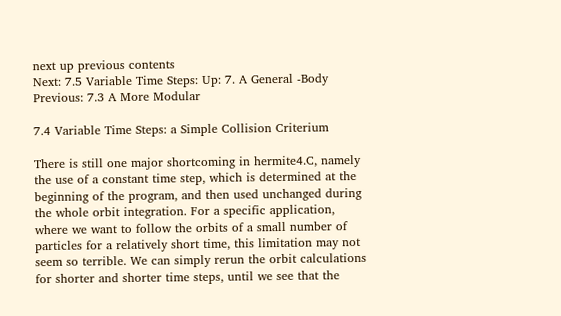next up previous contents
Next: 7.5 Variable Time Steps: Up: 7. A General -Body Previous: 7.3 A More Modular

7.4 Variable Time Steps: a Simple Collision Criterium

There is still one major shortcoming in hermite4.C, namely the use of a constant time step, which is determined at the beginning of the program, and then used unchanged during the whole orbit integration. For a specific application, where we want to follow the orbits of a small number of particles for a relatively short time, this limitation may not seem so terrible. We can simply rerun the orbit calculations for shorter and shorter time steps, until we see that the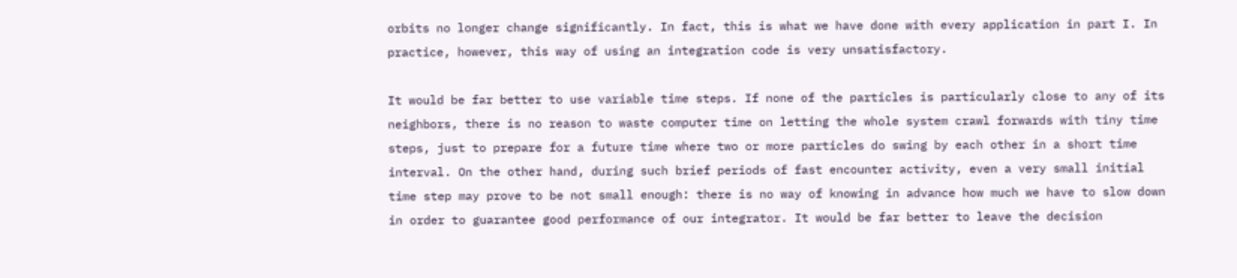orbits no longer change significantly. In fact, this is what we have done with every application in part I. In practice, however, this way of using an integration code is very unsatisfactory.

It would be far better to use variable time steps. If none of the particles is particularly close to any of its neighbors, there is no reason to waste computer time on letting the whole system crawl forwards with tiny time steps, just to prepare for a future time where two or more particles do swing by each other in a short time interval. On the other hand, during such brief periods of fast encounter activity, even a very small initial time step may prove to be not small enough: there is no way of knowing in advance how much we have to slow down in order to guarantee good performance of our integrator. It would be far better to leave the decision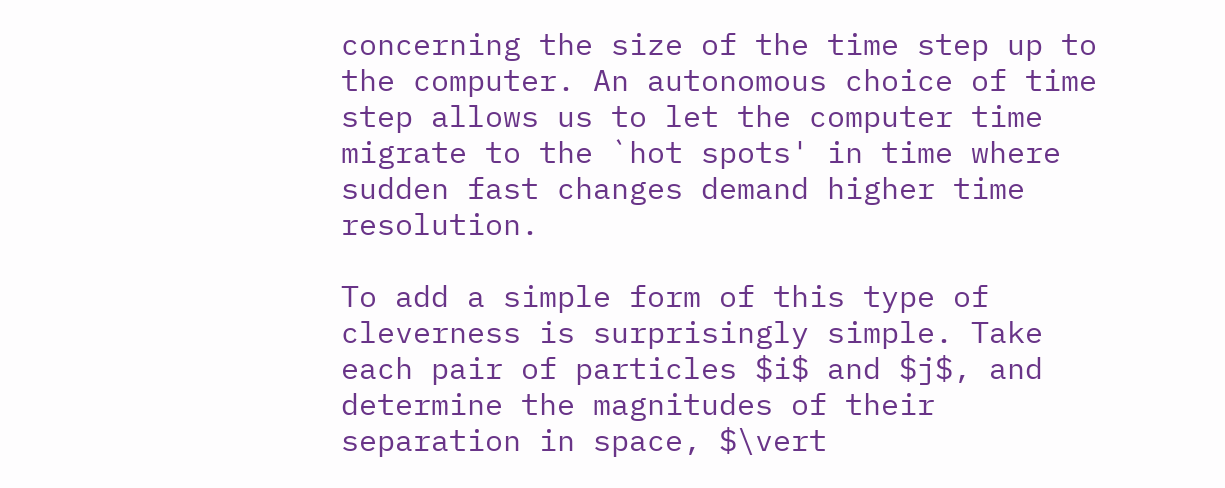concerning the size of the time step up to the computer. An autonomous choice of time step allows us to let the computer time migrate to the `hot spots' in time where sudden fast changes demand higher time resolution.

To add a simple form of this type of cleverness is surprisingly simple. Take each pair of particles $i$ and $j$, and determine the magnitudes of their separation in space, $\vert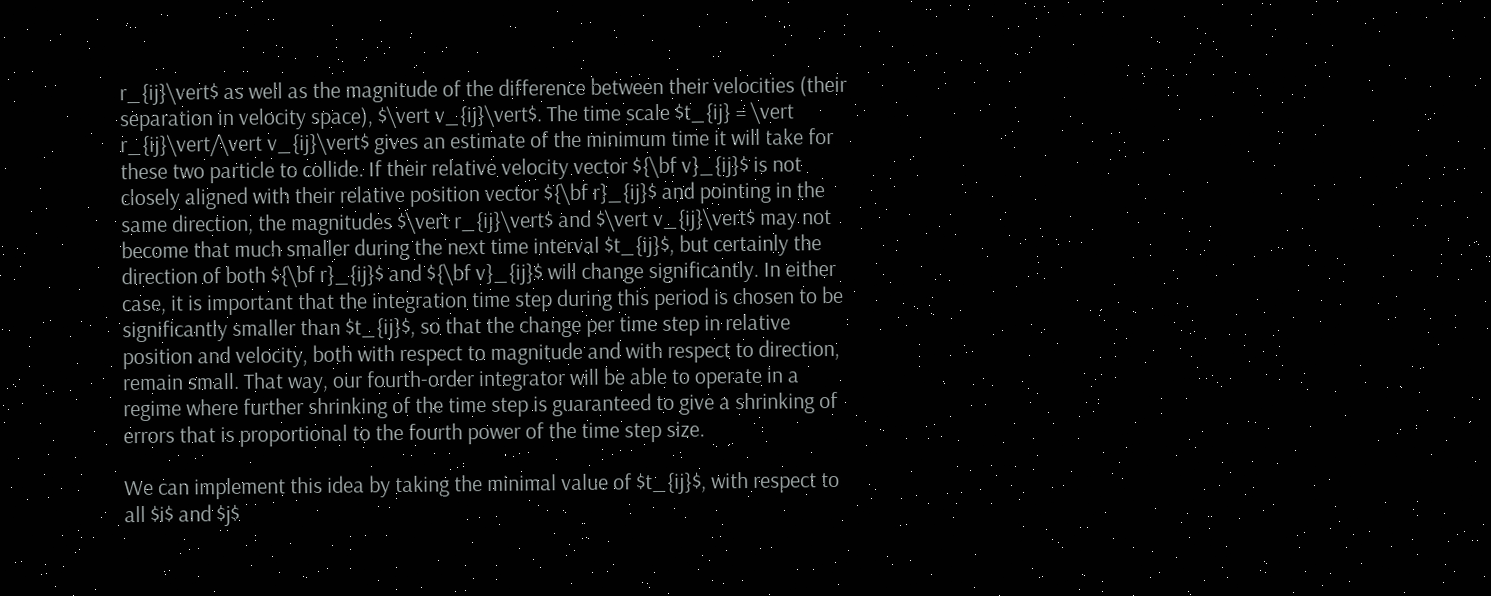r_{ij}\vert$ as well as the magnitude of the difference between their velocities (their separation in velocity space), $\vert v_{ij}\vert$. The time scale $t_{ij} = \vert r_{ij}\vert/\vert v_{ij}\vert$ gives an estimate of the minimum time it will take for these two particle to collide. If their relative velocity vector ${\bf v}_{ij}$ is not closely aligned with their relative position vector ${\bf r}_{ij}$ and pointing in the same direction, the magnitudes $\vert r_{ij}\vert$ and $\vert v_{ij}\vert$ may not become that much smaller during the next time interval $t_{ij}$, but certainly the direction of both ${\bf r}_{ij}$ and ${\bf v}_{ij}$ will change significantly. In either case, it is important that the integration time step during this period is chosen to be significantly smaller than $t_{ij}$, so that the change per time step in relative position and velocity, both with respect to magnitude and with respect to direction, remain small. That way, our fourth-order integrator will be able to operate in a regime where further shrinking of the time step is guaranteed to give a shrinking of errors that is proportional to the fourth power of the time step size.

We can implement this idea by taking the minimal value of $t_{ij}$, with respect to all $i$ and $j$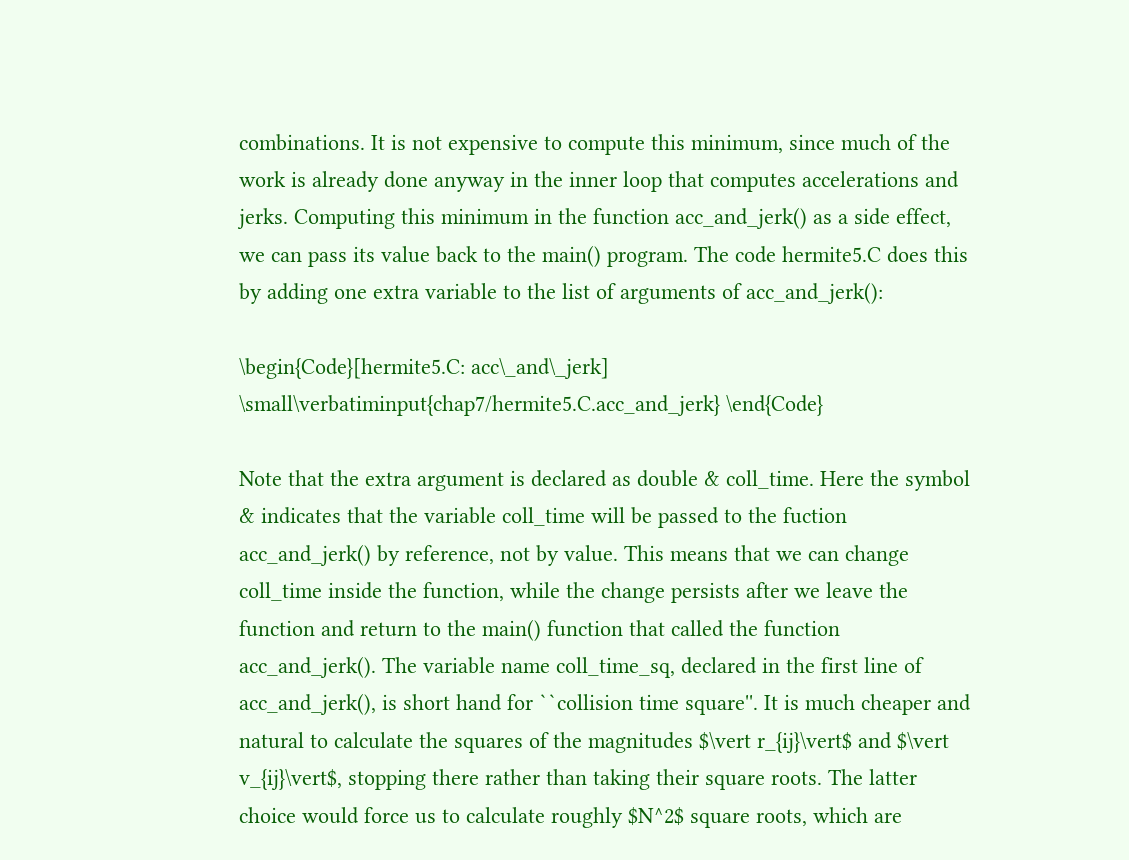combinations. It is not expensive to compute this minimum, since much of the work is already done anyway in the inner loop that computes accelerations and jerks. Computing this minimum in the function acc_and_jerk() as a side effect, we can pass its value back to the main() program. The code hermite5.C does this by adding one extra variable to the list of arguments of acc_and_jerk():

\begin{Code}[hermite5.C: acc\_and\_jerk]
\small\verbatiminput{chap7/hermite5.C.acc_and_jerk} \end{Code}

Note that the extra argument is declared as double & coll_time. Here the symbol & indicates that the variable coll_time will be passed to the fuction acc_and_jerk() by reference, not by value. This means that we can change coll_time inside the function, while the change persists after we leave the function and return to the main() function that called the function acc_and_jerk(). The variable name coll_time_sq, declared in the first line of acc_and_jerk(), is short hand for ``collision time square''. It is much cheaper and natural to calculate the squares of the magnitudes $\vert r_{ij}\vert$ and $\vert v_{ij}\vert$, stopping there rather than taking their square roots. The latter choice would force us to calculate roughly $N^2$ square roots, which are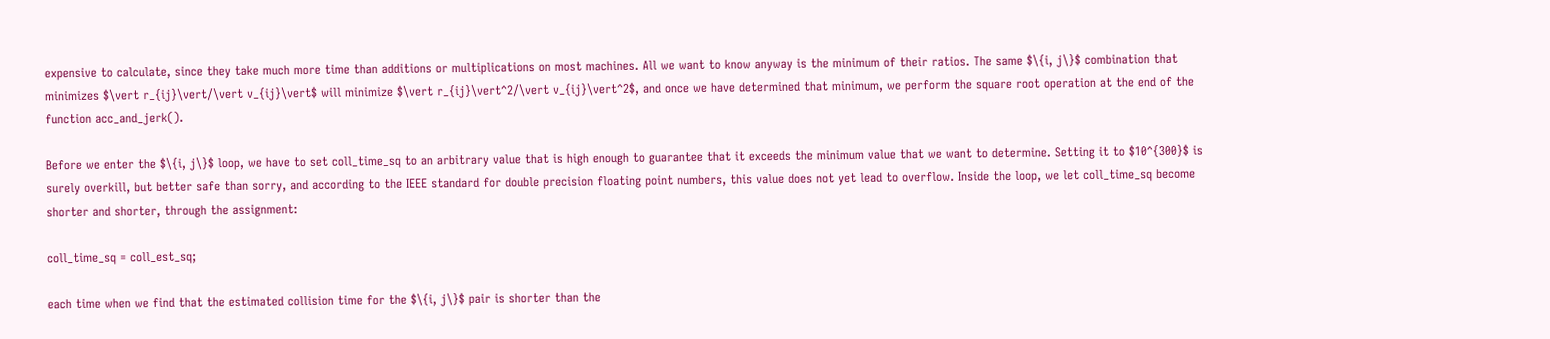expensive to calculate, since they take much more time than additions or multiplications on most machines. All we want to know anyway is the minimum of their ratios. The same $\{i, j\}$ combination that minimizes $\vert r_{ij}\vert/\vert v_{ij}\vert$ will minimize $\vert r_{ij}\vert^2/\vert v_{ij}\vert^2$, and once we have determined that minimum, we perform the square root operation at the end of the function acc_and_jerk().

Before we enter the $\{i, j\}$ loop, we have to set coll_time_sq to an arbitrary value that is high enough to guarantee that it exceeds the minimum value that we want to determine. Setting it to $10^{300}$ is surely overkill, but better safe than sorry, and according to the IEEE standard for double precision floating point numbers, this value does not yet lead to overflow. Inside the loop, we let coll_time_sq become shorter and shorter, through the assignment:

coll_time_sq = coll_est_sq;

each time when we find that the estimated collision time for the $\{i, j\}$ pair is shorter than the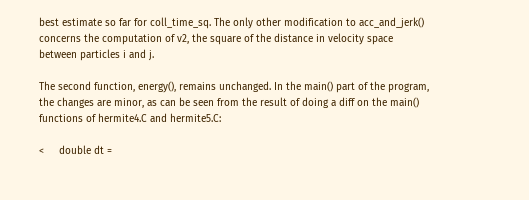best estimate so far for coll_time_sq. The only other modification to acc_and_jerk() concerns the computation of v2, the square of the distance in velocity space between particles i and j.

The second function, energy(), remains unchanged. In the main() part of the program, the changes are minor, as can be seen from the result of doing a diff on the main() functions of hermite4.C and hermite5.C:

<     double dt =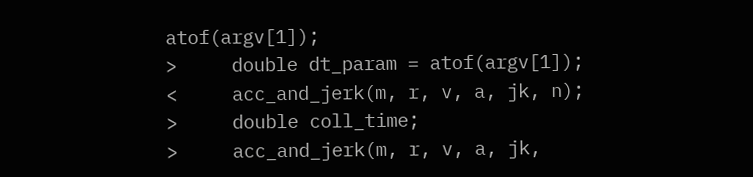atof(argv[1]);
>     double dt_param = atof(argv[1]);
<     acc_and_jerk(m, r, v, a, jk, n);
>     double coll_time;
>     acc_and_jerk(m, r, v, a, jk,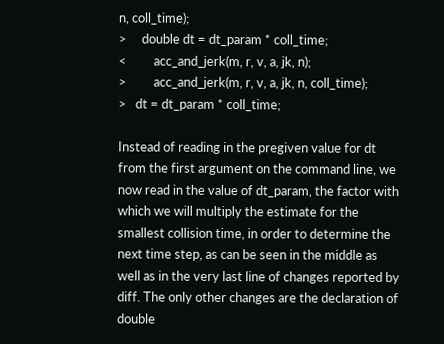n, coll_time);
>     double dt = dt_param * coll_time;
<         acc_and_jerk(m, r, v, a, jk, n);
>         acc_and_jerk(m, r, v, a, jk, n, coll_time);
>   dt = dt_param * coll_time;

Instead of reading in the pregiven value for dt from the first argument on the command line, we now read in the value of dt_param, the factor with which we will multiply the estimate for the smallest collision time, in order to determine the next time step, as can be seen in the middle as well as in the very last line of changes reported by diff. The only other changes are the declaration of double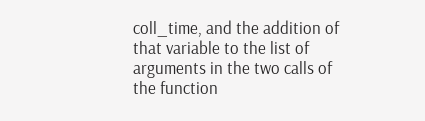coll_time, and the addition of that variable to the list of arguments in the two calls of the function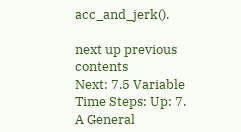acc_and_jerk().

next up previous contents
Next: 7.5 Variable Time Steps: Up: 7. A General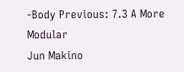-Body Previous: 7.3 A More Modular
Jun Makino